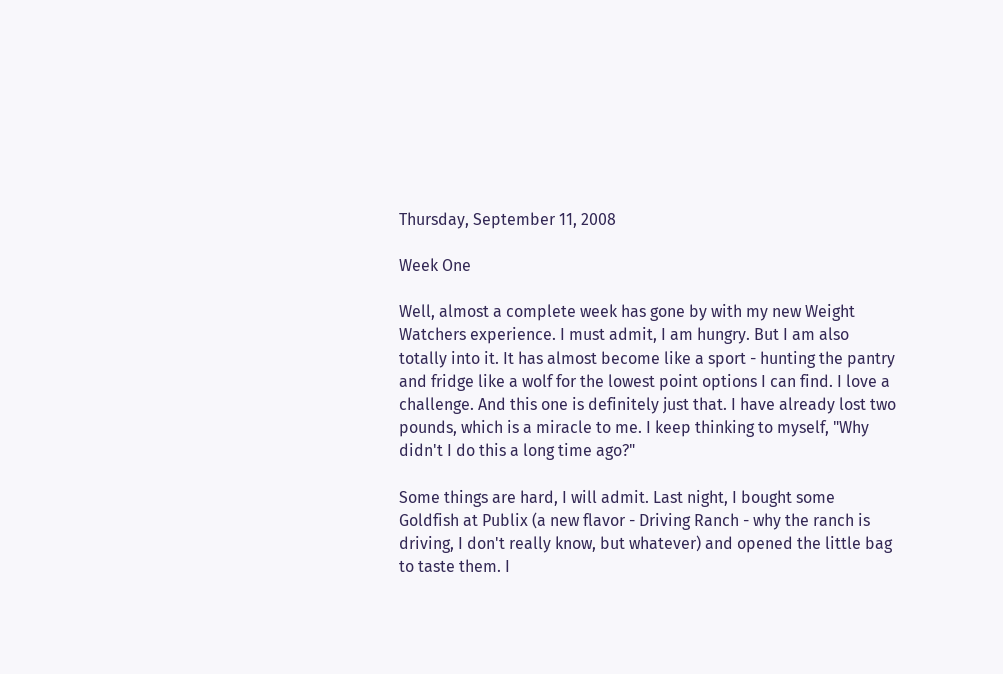Thursday, September 11, 2008

Week One

Well, almost a complete week has gone by with my new Weight Watchers experience. I must admit, I am hungry. But I am also totally into it. It has almost become like a sport - hunting the pantry and fridge like a wolf for the lowest point options I can find. I love a challenge. And this one is definitely just that. I have already lost two pounds, which is a miracle to me. I keep thinking to myself, "Why didn't I do this a long time ago?"

Some things are hard, I will admit. Last night, I bought some Goldfish at Publix (a new flavor - Driving Ranch - why the ranch is driving, I don't really know, but whatever) and opened the little bag to taste them. I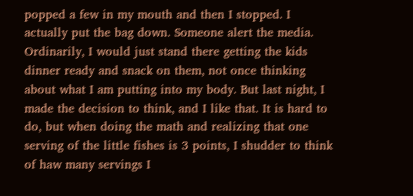popped a few in my mouth and then I stopped. I actually put the bag down. Someone alert the media. Ordinarily, I would just stand there getting the kids dinner ready and snack on them, not once thinking about what I am putting into my body. But last night, I made the decision to think, and I like that. It is hard to do, but when doing the math and realizing that one serving of the little fishes is 3 points, I shudder to think of haw many servings I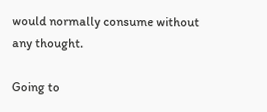would normally consume without any thought.

Going to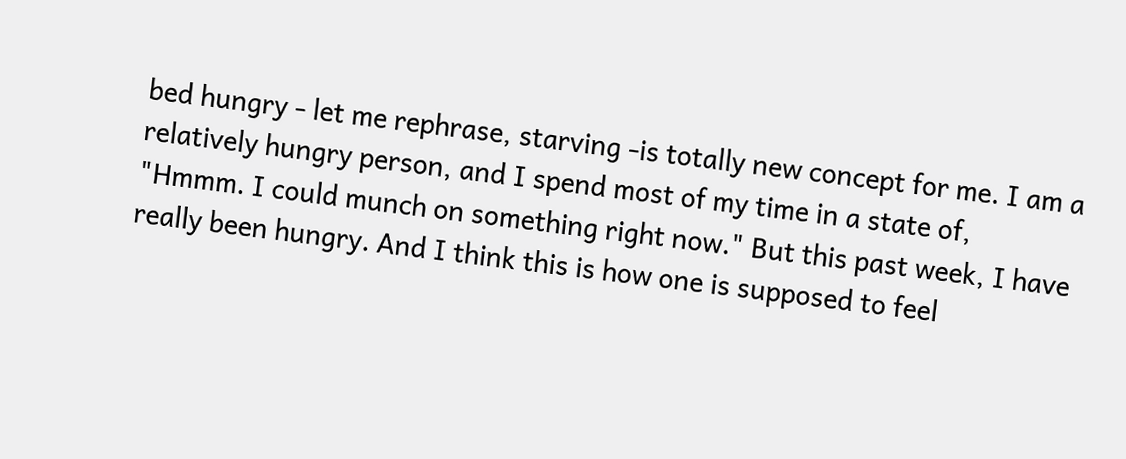bed hungry - let me rephrase, starving -is totally new concept for me. I am a relatively hungry person, and I spend most of my time in a state of, "Hmmm. I could munch on something right now." But this past week, I have really been hungry. And I think this is how one is supposed to feel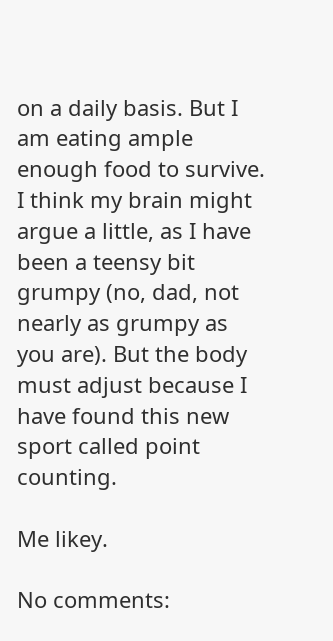on a daily basis. But I am eating ample enough food to survive. I think my brain might argue a little, as I have been a teensy bit grumpy (no, dad, not nearly as grumpy as you are). But the body must adjust because I have found this new sport called point counting.

Me likey.

No comments: